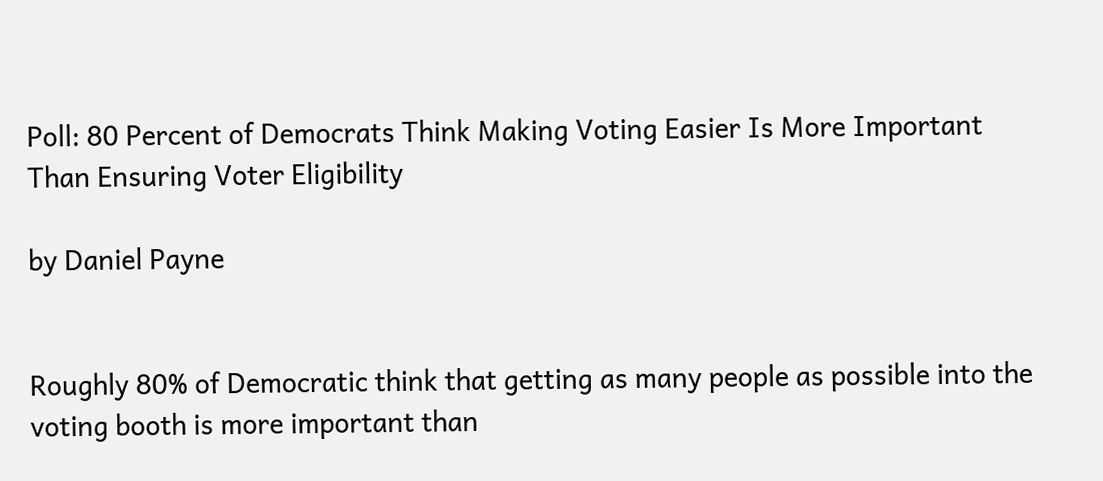Poll: 80 Percent of Democrats Think Making Voting Easier Is More Important Than Ensuring Voter Eligibility

by Daniel Payne


Roughly 80% of Democratic think that getting as many people as possible into the voting booth is more important than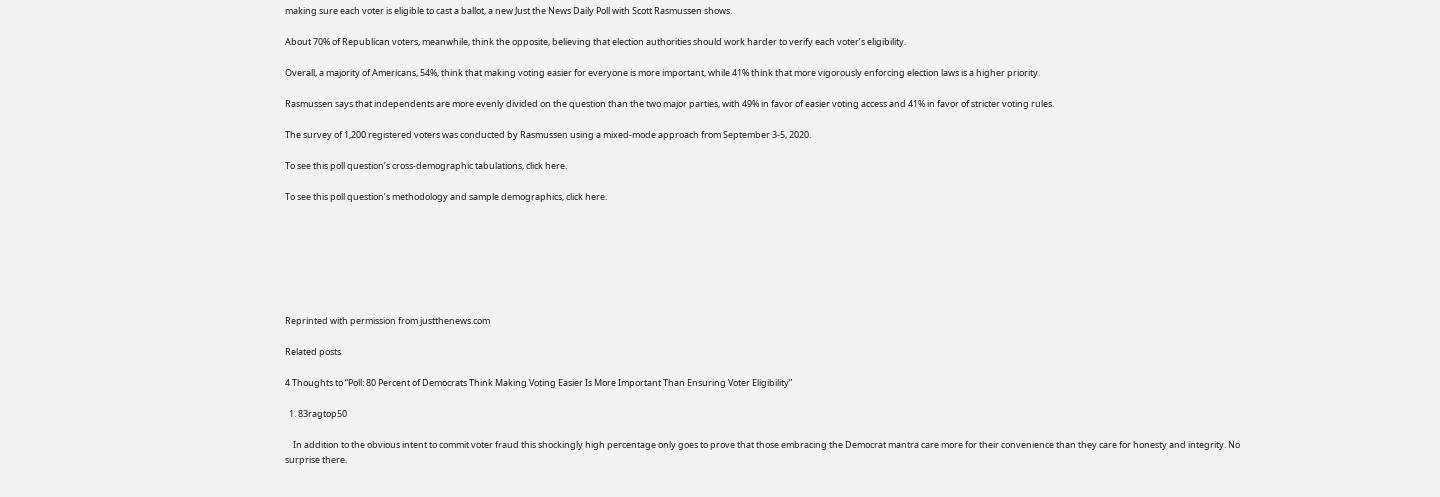making sure each voter is eligible to cast a ballot, a new Just the News Daily Poll with Scott Rasmussen shows.

About 70% of Republican voters, meanwhile, think the opposite, believing that election authorities should work harder to verify each voter’s eligibility.

Overall, a majority of Americans, 54%, think that making voting easier for everyone is more important, while 41% think that more vigorously enforcing election laws is a higher priority.

Rasmussen says that independents are more evenly divided on the question than the two major parties, with 49% in favor of easier voting access and 41% in favor of stricter voting rules.

The survey of 1,200 registered voters was conducted by Rasmussen using a mixed-mode approach from September 3-5, 2020.

To see this poll question’s cross-demographic tabulations, click here.

To see this poll question’s methodology and sample demographics, click here.







Reprinted with permission from justthenews.com

Related posts

4 Thoughts to “Poll: 80 Percent of Democrats Think Making Voting Easier Is More Important Than Ensuring Voter Eligibility”

  1. 83ragtop50

    In addition to the obvious intent to commit voter fraud this shockingly high percentage only goes to prove that those embracing the Democrat mantra care more for their convenience than they care for honesty and integrity. No surprise there.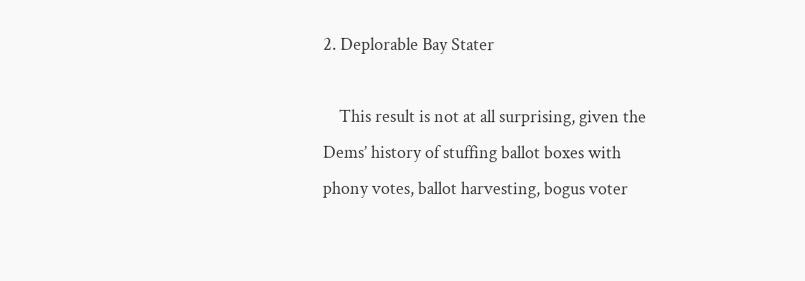2. Deplorable Bay Stater

    This result is not at all surprising, given the Dems’ history of stuffing ballot boxes with phony votes, ballot harvesting, bogus voter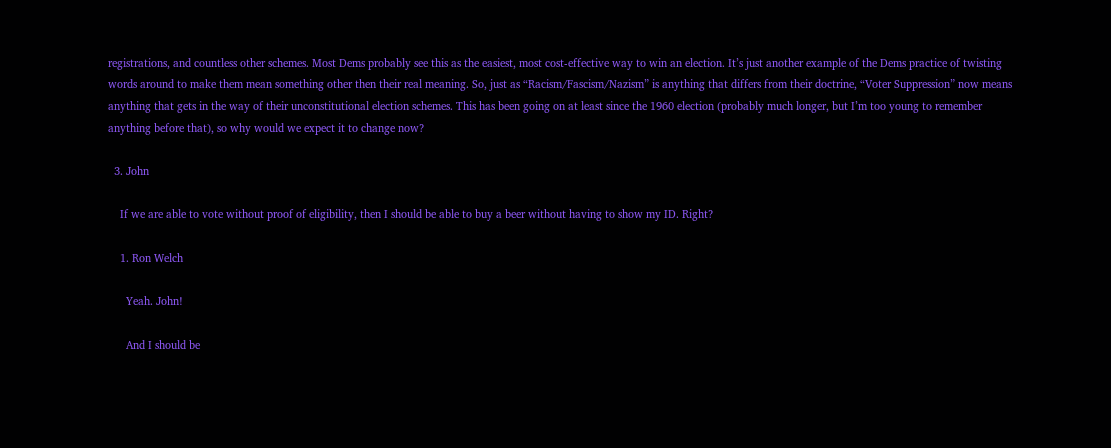registrations, and countless other schemes. Most Dems probably see this as the easiest, most cost-effective way to win an election. It’s just another example of the Dems practice of twisting words around to make them mean something other then their real meaning. So, just as “Racism/Fascism/Nazism” is anything that differs from their doctrine, “Voter Suppression” now means anything that gets in the way of their unconstitutional election schemes. This has been going on at least since the 1960 election (probably much longer, but I’m too young to remember anything before that), so why would we expect it to change now?

  3. John

    If we are able to vote without proof of eligibility, then I should be able to buy a beer without having to show my ID. Right?

    1. Ron Welch

      Yeah. John!

      And I should be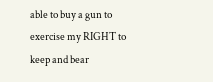able to buy a gun to exercise my RIGHT to keep and bear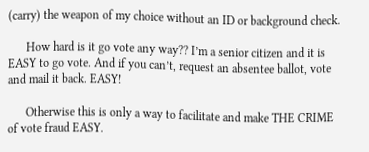(carry) the weapon of my choice without an ID or background check.

      How hard is it go vote any way?? I’m a senior citizen and it is EASY to go vote. And if you can’t, request an absentee ballot, vote and mail it back. EASY!

      Otherwise this is only a way to facilitate and make THE CRIME of vote fraud EASY.